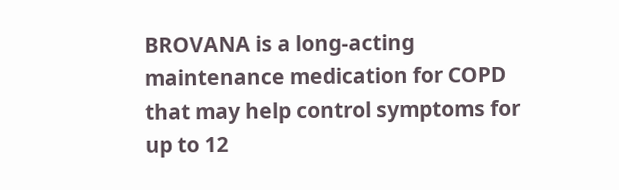BROVANA is a long-acting maintenance medication for COPD that may help control symptoms for up to 12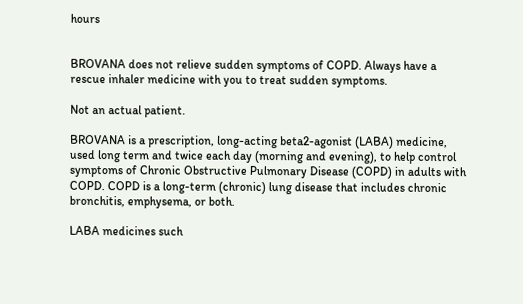hours


BROVANA does not relieve sudden symptoms of COPD. Always have a rescue inhaler medicine with you to treat sudden symptoms.

Not an actual patient.

BROVANA is a prescription, long-acting beta2-agonist (LABA) medicine, used long term and twice each day (morning and evening), to help control symptoms of Chronic Obstructive Pulmonary Disease (COPD) in adults with COPD. COPD is a long-term (chronic) lung disease that includes chronic bronchitis, emphysema, or both.

LABA medicines such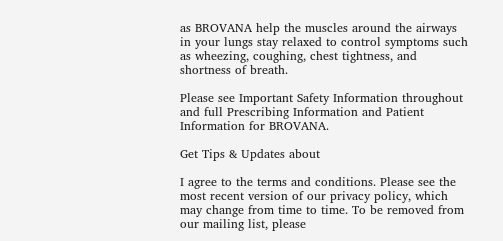as BROVANA help the muscles around the airways in your lungs stay relaxed to control symptoms such as wheezing, coughing, chest tightness, and shortness of breath.

Please see Important Safety Information throughout and full Prescribing Information and Patient Information for BROVANA.

Get Tips & Updates about

I agree to the terms and conditions. Please see the most recent version of our privacy policy, which may change from time to time. To be removed from our mailing list, please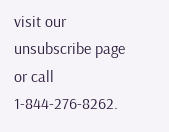visit our unsubscribe page or call 1-844-276-8262.